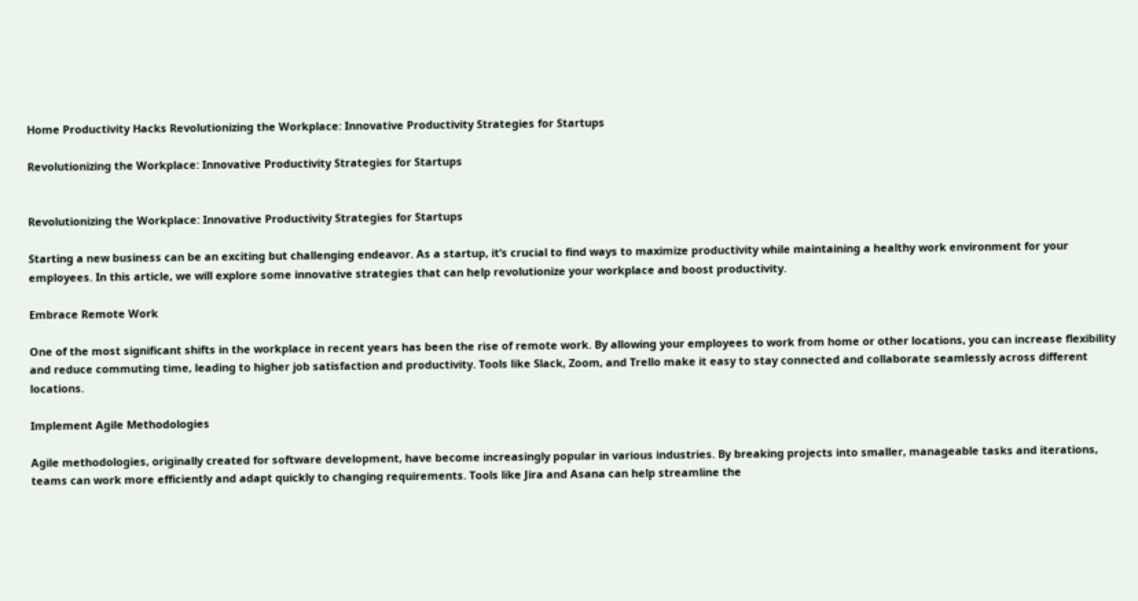Home Productivity Hacks Revolutionizing the Workplace: Innovative Productivity Strategies for Startups

Revolutionizing the Workplace: Innovative Productivity Strategies for Startups


Revolutionizing the Workplace: Innovative Productivity Strategies for Startups

Starting a new business can be an exciting but challenging endeavor. As a startup, it’s crucial to find ways to maximize productivity while maintaining a healthy work environment for your employees. In this article, we will explore some innovative strategies that can help revolutionize your workplace and boost productivity.

Embrace Remote Work

One of the most significant shifts in the workplace in recent years has been the rise of remote work. By allowing your employees to work from home or other locations, you can increase flexibility and reduce commuting time, leading to higher job satisfaction and productivity. Tools like Slack, Zoom, and Trello make it easy to stay connected and collaborate seamlessly across different locations.

Implement Agile Methodologies

Agile methodologies, originally created for software development, have become increasingly popular in various industries. By breaking projects into smaller, manageable tasks and iterations, teams can work more efficiently and adapt quickly to changing requirements. Tools like Jira and Asana can help streamline the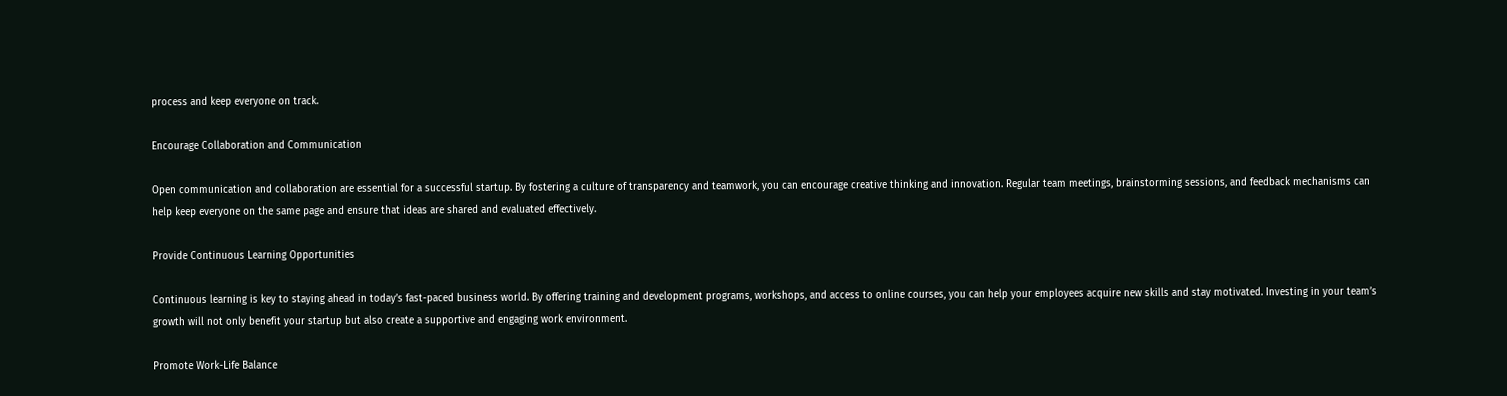process and keep everyone on track.

Encourage Collaboration and Communication

Open communication and collaboration are essential for a successful startup. By fostering a culture of transparency and teamwork, you can encourage creative thinking and innovation. Regular team meetings, brainstorming sessions, and feedback mechanisms can help keep everyone on the same page and ensure that ideas are shared and evaluated effectively.

Provide Continuous Learning Opportunities

Continuous learning is key to staying ahead in today’s fast-paced business world. By offering training and development programs, workshops, and access to online courses, you can help your employees acquire new skills and stay motivated. Investing in your team’s growth will not only benefit your startup but also create a supportive and engaging work environment.

Promote Work-Life Balance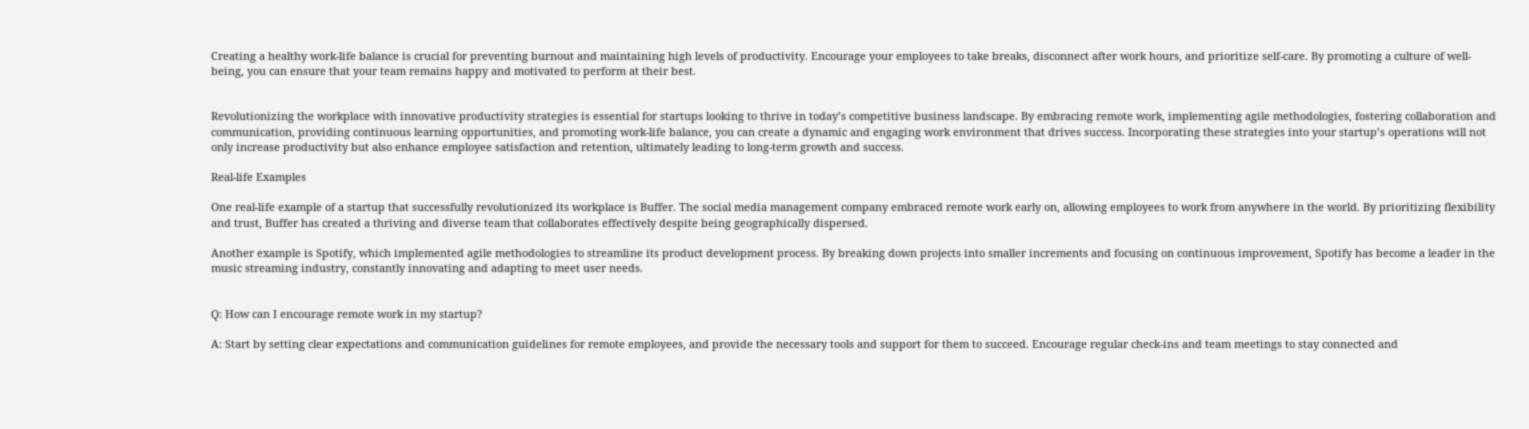Creating a healthy work-life balance is crucial for preventing burnout and maintaining high levels of productivity. Encourage your employees to take breaks, disconnect after work hours, and prioritize self-care. By promoting a culture of well-being, you can ensure that your team remains happy and motivated to perform at their best.


Revolutionizing the workplace with innovative productivity strategies is essential for startups looking to thrive in today’s competitive business landscape. By embracing remote work, implementing agile methodologies, fostering collaboration and communication, providing continuous learning opportunities, and promoting work-life balance, you can create a dynamic and engaging work environment that drives success. Incorporating these strategies into your startup’s operations will not only increase productivity but also enhance employee satisfaction and retention, ultimately leading to long-term growth and success.

Real-life Examples

One real-life example of a startup that successfully revolutionized its workplace is Buffer. The social media management company embraced remote work early on, allowing employees to work from anywhere in the world. By prioritizing flexibility and trust, Buffer has created a thriving and diverse team that collaborates effectively despite being geographically dispersed.

Another example is Spotify, which implemented agile methodologies to streamline its product development process. By breaking down projects into smaller increments and focusing on continuous improvement, Spotify has become a leader in the music streaming industry, constantly innovating and adapting to meet user needs.


Q: How can I encourage remote work in my startup?

A: Start by setting clear expectations and communication guidelines for remote employees, and provide the necessary tools and support for them to succeed. Encourage regular check-ins and team meetings to stay connected and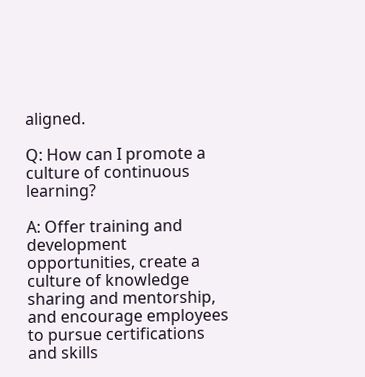aligned.

Q: How can I promote a culture of continuous learning?

A: Offer training and development opportunities, create a culture of knowledge sharing and mentorship, and encourage employees to pursue certifications and skills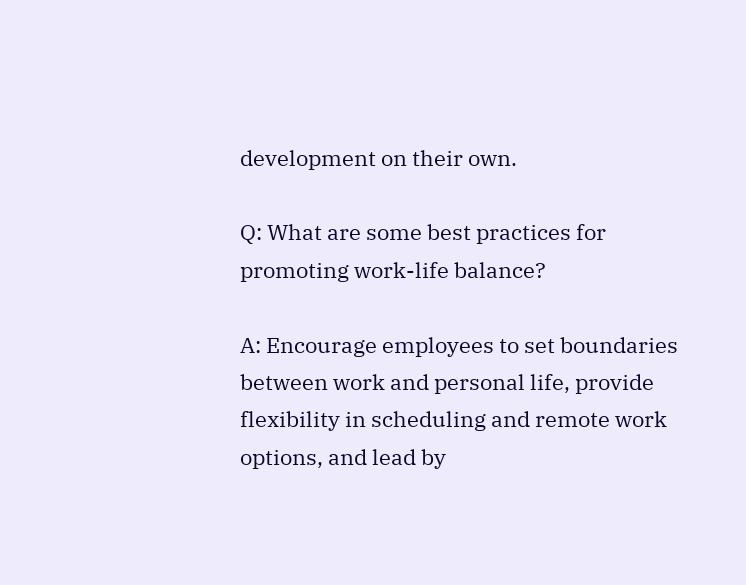development on their own.

Q: What are some best practices for promoting work-life balance?

A: Encourage employees to set boundaries between work and personal life, provide flexibility in scheduling and remote work options, and lead by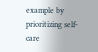example by prioritizing self-care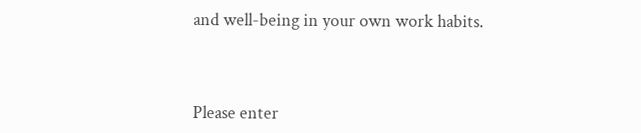and well-being in your own work habits.



Please enter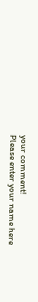your comment!
Please enter your name here